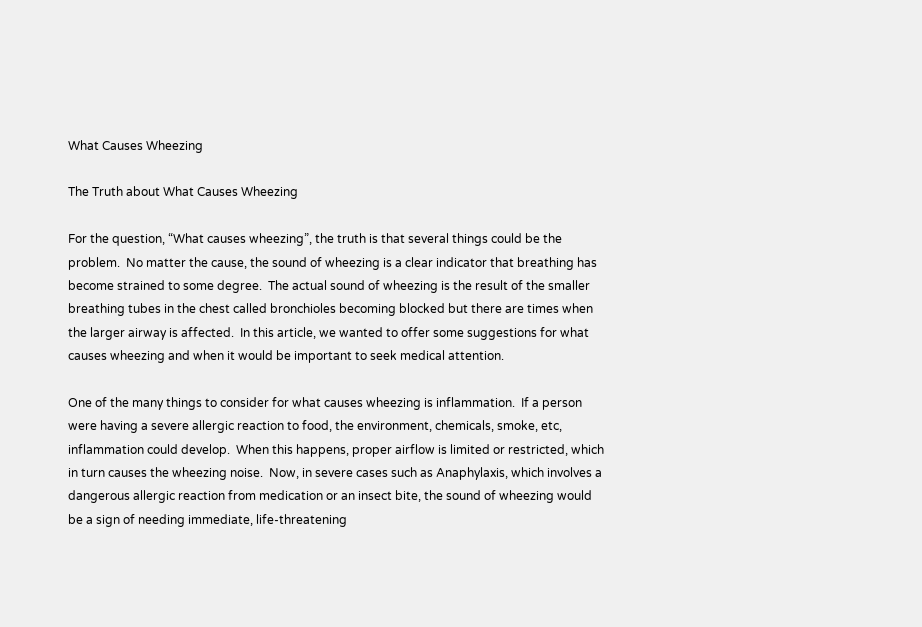What Causes Wheezing

The Truth about What Causes Wheezing

For the question, “What causes wheezing”, the truth is that several things could be the problem.  No matter the cause, the sound of wheezing is a clear indicator that breathing has become strained to some degree.  The actual sound of wheezing is the result of the smaller breathing tubes in the chest called bronchioles becoming blocked but there are times when the larger airway is affected.  In this article, we wanted to offer some suggestions for what causes wheezing and when it would be important to seek medical attention.

One of the many things to consider for what causes wheezing is inflammation.  If a person were having a severe allergic reaction to food, the environment, chemicals, smoke, etc, inflammation could develop.  When this happens, proper airflow is limited or restricted, which in turn causes the wheezing noise.  Now, in severe cases such as Anaphylaxis, which involves a dangerous allergic reaction from medication or an insect bite, the sound of wheezing would be a sign of needing immediate, life-threatening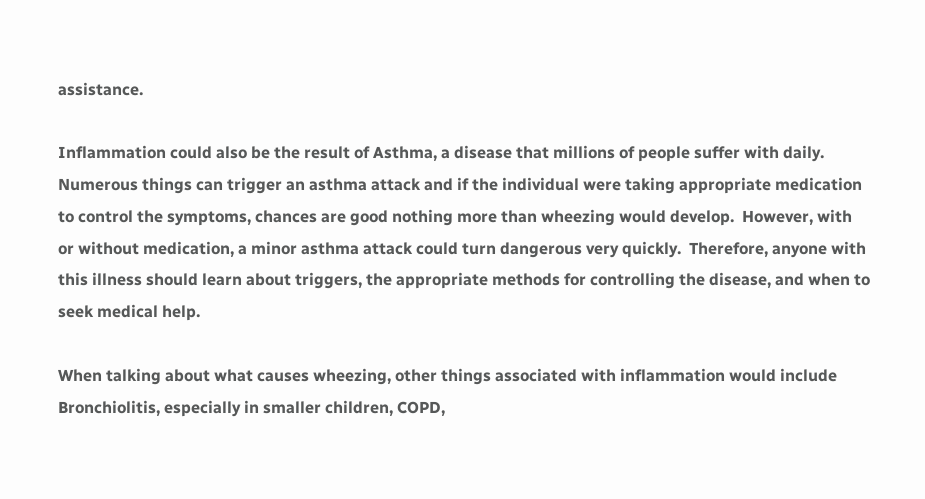assistance.

Inflammation could also be the result of Asthma, a disease that millions of people suffer with daily.  Numerous things can trigger an asthma attack and if the individual were taking appropriate medication to control the symptoms, chances are good nothing more than wheezing would develop.  However, with or without medication, a minor asthma attack could turn dangerous very quickly.  Therefore, anyone with this illness should learn about triggers, the appropriate methods for controlling the disease, and when to seek medical help.

When talking about what causes wheezing, other things associated with inflammation would include Bronchiolitis, especially in smaller children, COPD,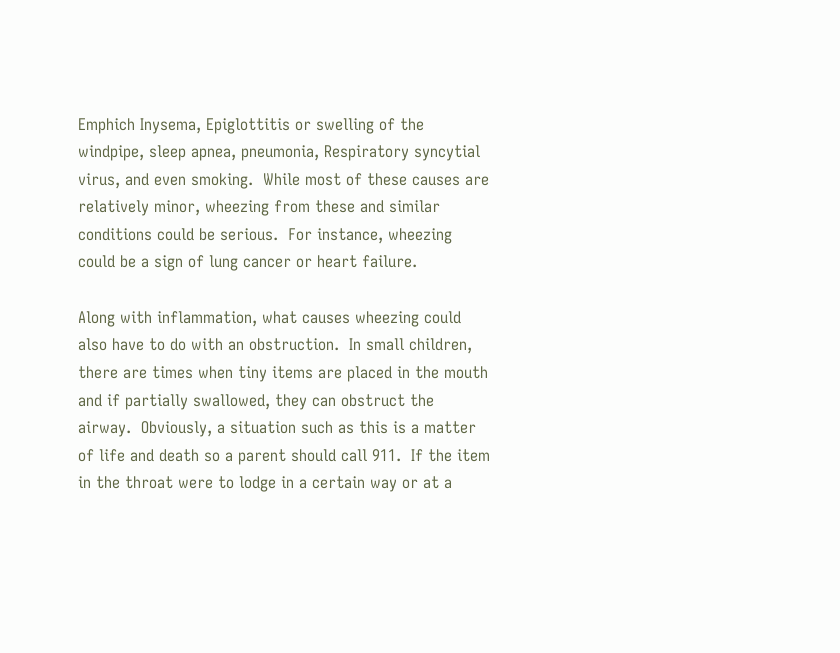Emphich Inysema, Epiglottitis or swelling of the windpipe, sleep apnea, pneumonia, Respiratory syncytial virus, and even smoking.  While most of these causes are relatively minor, wheezing from these and similar conditions could be serious.  For instance, wheezing could be a sign of lung cancer or heart failure.

Along with inflammation, what causes wheezing could also have to do with an obstruction.  In small children, there are times when tiny items are placed in the mouth and if partially swallowed, they can obstruct the airway.  Obviously, a situation such as this is a matter of life and death so a parent should call 911.  If the item in the throat were to lodge in a certain way or at a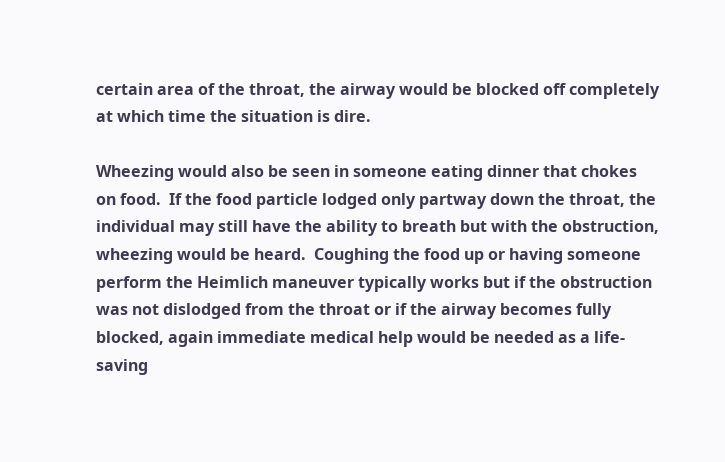certain area of the throat, the airway would be blocked off completely at which time the situation is dire.

Wheezing would also be seen in someone eating dinner that chokes on food.  If the food particle lodged only partway down the throat, the individual may still have the ability to breath but with the obstruction, wheezing would be heard.  Coughing the food up or having someone perform the Heimlich maneuver typically works but if the obstruction was not dislodged from the throat or if the airway becomes fully blocked, again immediate medical help would be needed as a life-saving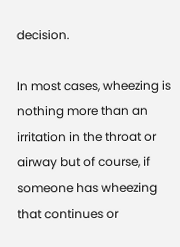decision.

In most cases, wheezing is nothing more than an irritation in the throat or airway but of course, if someone has wheezing that continues or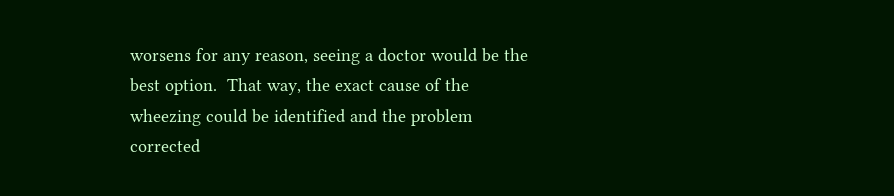worsens for any reason, seeing a doctor would be the best option.  That way, the exact cause of the wheezing could be identified and the problem corrected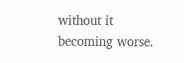without it becoming worse.